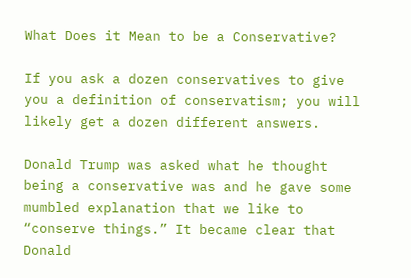What Does it Mean to be a Conservative?

If you ask a dozen conservatives to give you a definition of conservatism; you will likely get a dozen different answers.

Donald Trump was asked what he thought being a conservative was and he gave some mumbled explanation that we like to “conserve things.” It became clear that Donald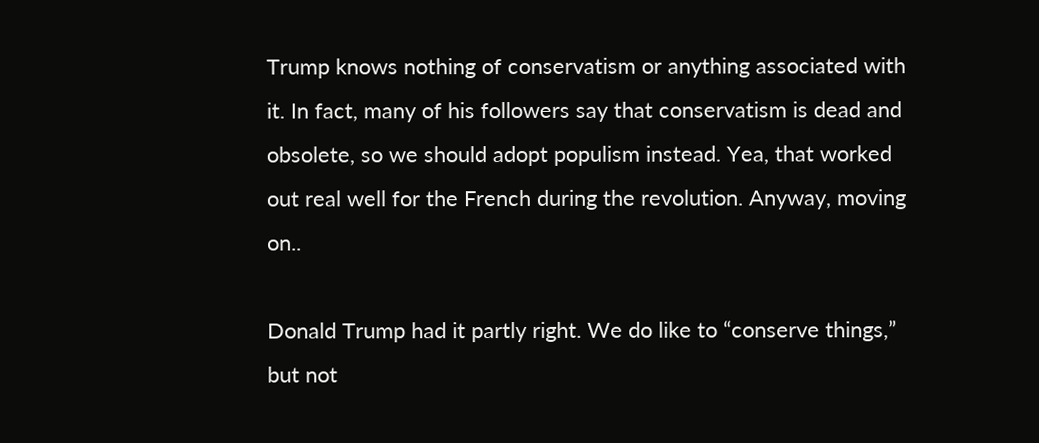Trump knows nothing of conservatism or anything associated with it. In fact, many of his followers say that conservatism is dead and obsolete, so we should adopt populism instead. Yea, that worked out real well for the French during the revolution. Anyway, moving on..

Donald Trump had it partly right. We do like to “conserve things,” but not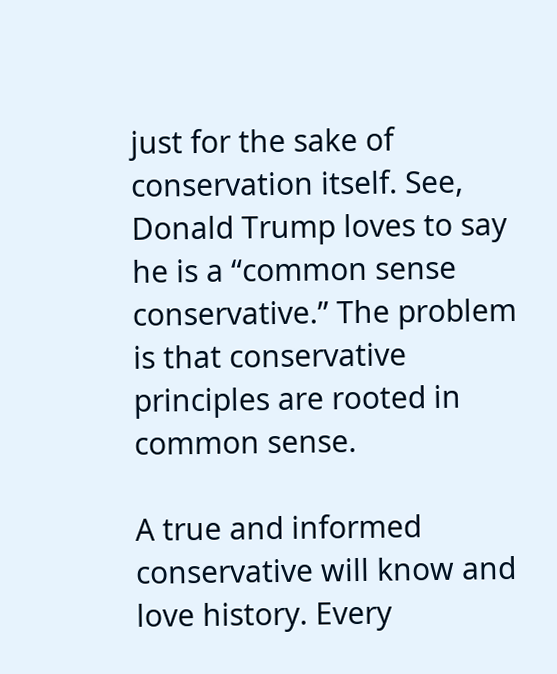just for the sake of conservation itself. See, Donald Trump loves to say he is a “common sense conservative.” The problem is that conservative principles are rooted in common sense.

A true and informed conservative will know and love history. Every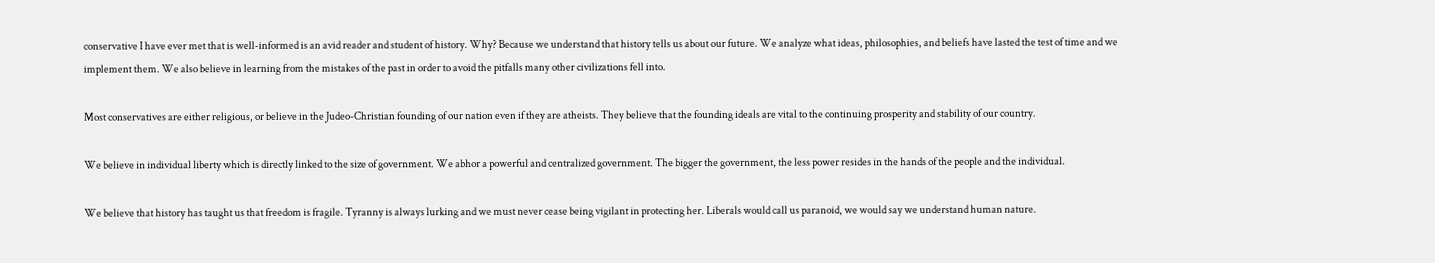conservative I have ever met that is well-informed is an avid reader and student of history. Why? Because we understand that history tells us about our future. We analyze what ideas, philosophies, and beliefs have lasted the test of time and we implement them. We also believe in learning from the mistakes of the past in order to avoid the pitfalls many other civilizations fell into.

Most conservatives are either religious, or believe in the Judeo-Christian founding of our nation even if they are atheists. They believe that the founding ideals are vital to the continuing prosperity and stability of our country.

We believe in individual liberty which is directly linked to the size of government. We abhor a powerful and centralized government. The bigger the government, the less power resides in the hands of the people and the individual.

We believe that history has taught us that freedom is fragile. Tyranny is always lurking and we must never cease being vigilant in protecting her. Liberals would call us paranoid, we would say we understand human nature.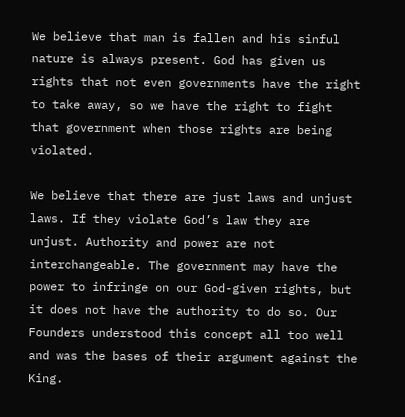We believe that man is fallen and his sinful nature is always present. God has given us rights that not even governments have the right to take away, so we have the right to fight that government when those rights are being violated.

We believe that there are just laws and unjust laws. If they violate God’s law they are unjust. Authority and power are not interchangeable. The government may have the power to infringe on our God-given rights, but it does not have the authority to do so. Our Founders understood this concept all too well and was the bases of their argument against the King.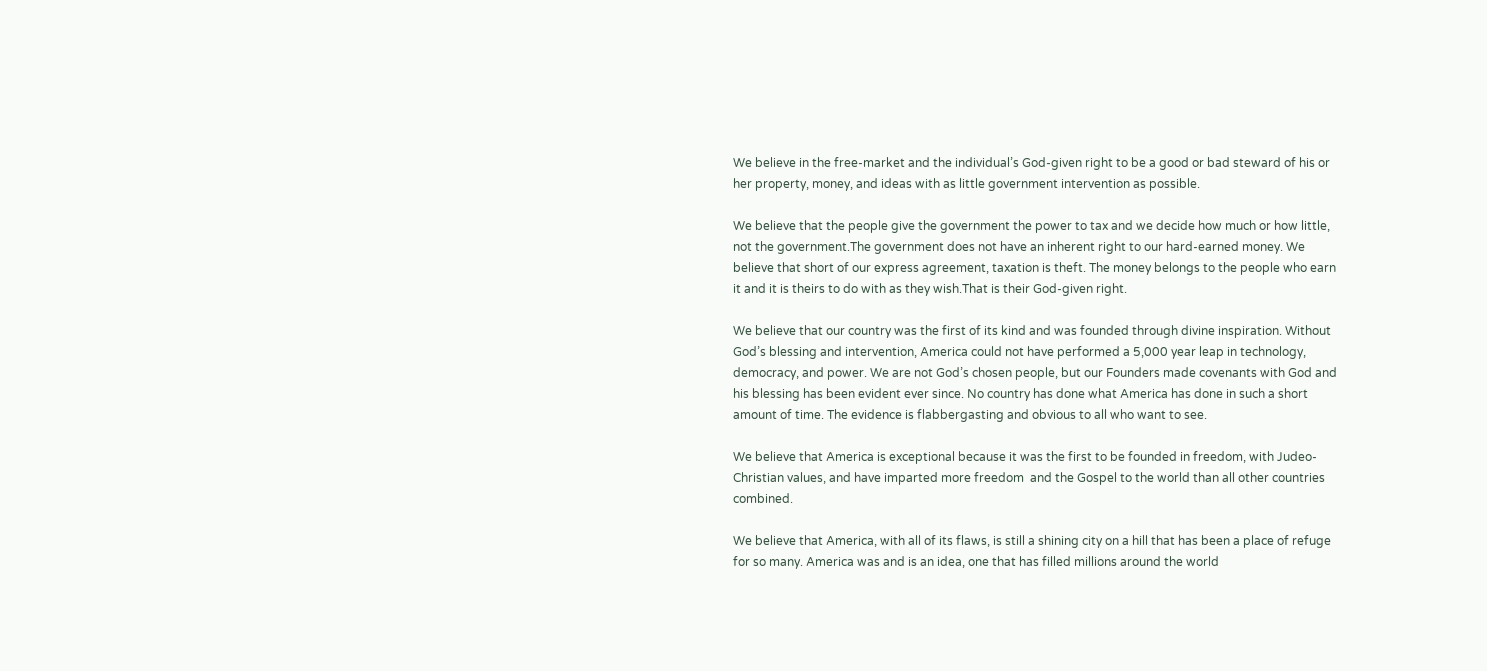We believe in the free-market and the individual’s God-given right to be a good or bad steward of his or her property, money, and ideas with as little government intervention as possible.

We believe that the people give the government the power to tax and we decide how much or how little, not the government.The government does not have an inherent right to our hard-earned money. We believe that short of our express agreement, taxation is theft. The money belongs to the people who earn it and it is theirs to do with as they wish.That is their God-given right.

We believe that our country was the first of its kind and was founded through divine inspiration. Without God’s blessing and intervention, America could not have performed a 5,000 year leap in technology, democracy, and power. We are not God’s chosen people, but our Founders made covenants with God and his blessing has been evident ever since. No country has done what America has done in such a short amount of time. The evidence is flabbergasting and obvious to all who want to see.

We believe that America is exceptional because it was the first to be founded in freedom, with Judeo-Christian values, and have imparted more freedom  and the Gospel to the world than all other countries combined.

We believe that America, with all of its flaws, is still a shining city on a hill that has been a place of refuge for so many. America was and is an idea, one that has filled millions around the world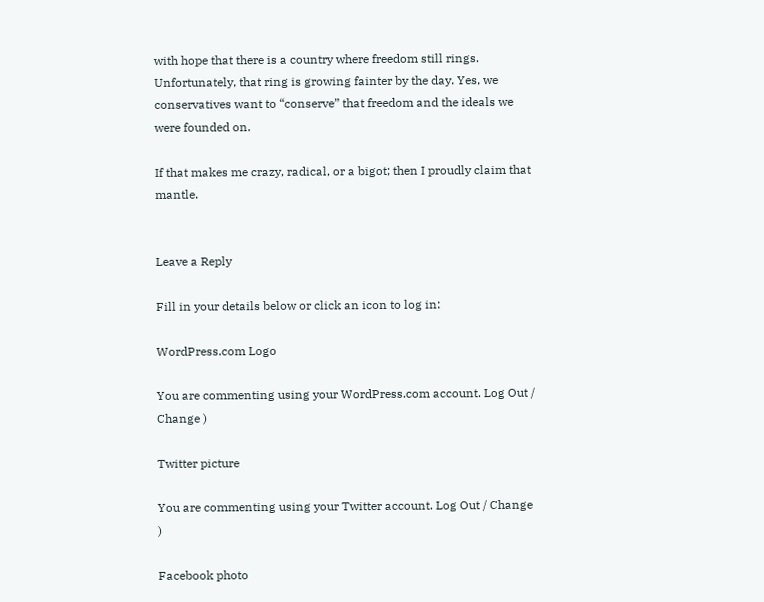with hope that there is a country where freedom still rings. Unfortunately, that ring is growing fainter by the day. Yes, we conservatives want to “conserve” that freedom and the ideals we were founded on.

If that makes me crazy, radical, or a bigot; then I proudly claim that mantle.


Leave a Reply

Fill in your details below or click an icon to log in:

WordPress.com Logo

You are commenting using your WordPress.com account. Log Out / Change )

Twitter picture

You are commenting using your Twitter account. Log Out / Change )

Facebook photo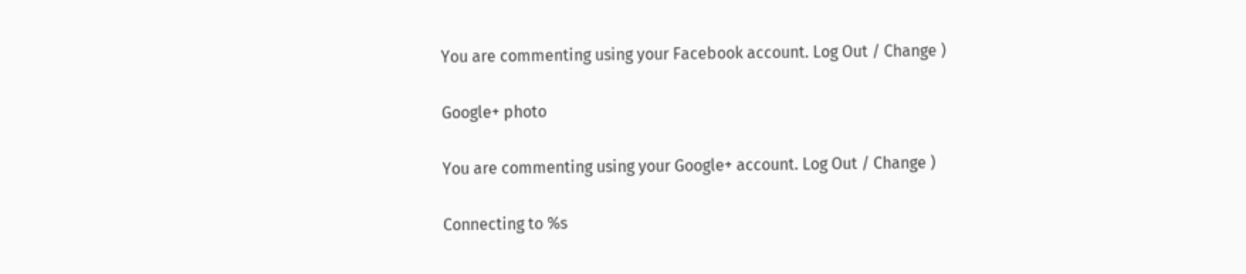You are commenting using your Facebook account. Log Out / Change )

Google+ photo

You are commenting using your Google+ account. Log Out / Change )

Connecting to %s